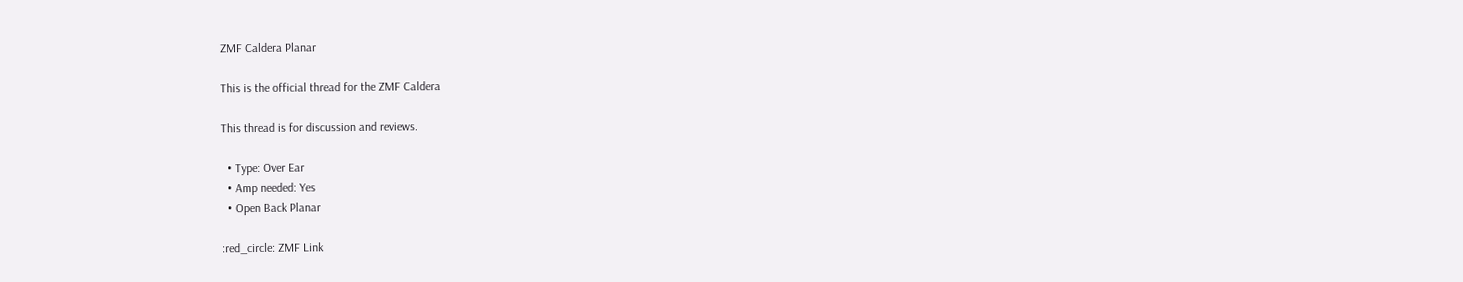ZMF Caldera Planar

This is the official thread for the ZMF Caldera

This thread is for discussion and reviews.

  • Type: Over Ear
  • Amp needed: Yes
  • Open Back Planar

:red_circle: ZMF Link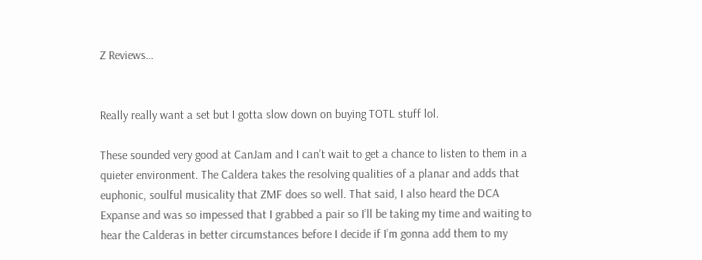Z Reviews…


Really really want a set but I gotta slow down on buying TOTL stuff lol.

These sounded very good at CanJam and I can’t wait to get a chance to listen to them in a quieter environment. The Caldera takes the resolving qualities of a planar and adds that euphonic, soulful musicality that ZMF does so well. That said, I also heard the DCA Expanse and was so impessed that I grabbed a pair so I’ll be taking my time and waiting to hear the Calderas in better circumstances before I decide if I’m gonna add them to my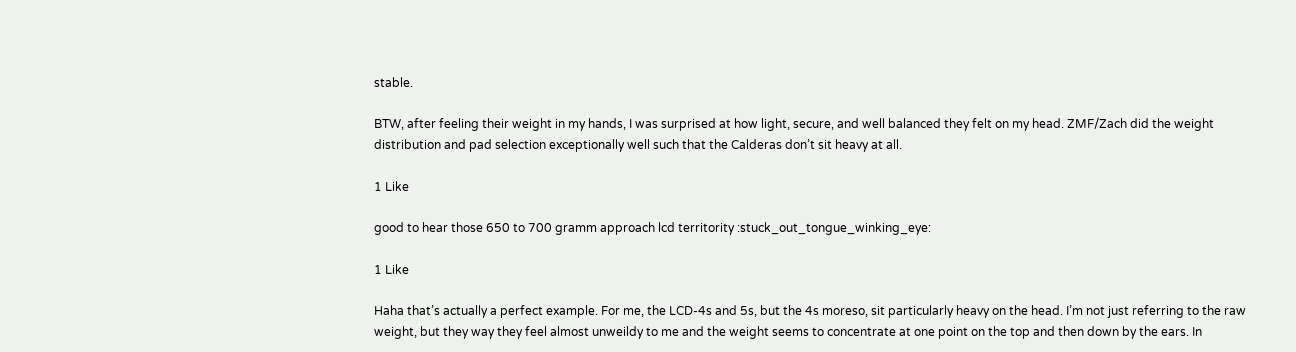stable.

BTW, after feeling their weight in my hands, I was surprised at how light, secure, and well balanced they felt on my head. ZMF/Zach did the weight distribution and pad selection exceptionally well such that the Calderas don’t sit heavy at all.

1 Like

good to hear those 650 to 700 gramm approach lcd territority :stuck_out_tongue_winking_eye:

1 Like

Haha that’s actually a perfect example. For me, the LCD-4s and 5s, but the 4s moreso, sit particularly heavy on the head. I’m not just referring to the raw weight, but they way they feel almost unweildy to me and the weight seems to concentrate at one point on the top and then down by the ears. In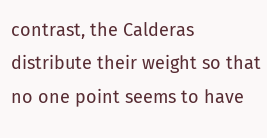contrast, the Calderas distribute their weight so that no one point seems to have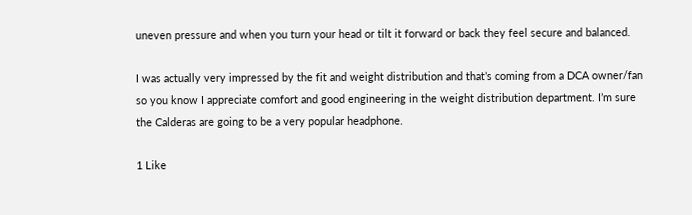uneven pressure and when you turn your head or tilt it forward or back they feel secure and balanced.

I was actually very impressed by the fit and weight distribution and that’s coming from a DCA owner/fan so you know I appreciate comfort and good engineering in the weight distribution department. I’m sure the Calderas are going to be a very popular headphone.

1 Like